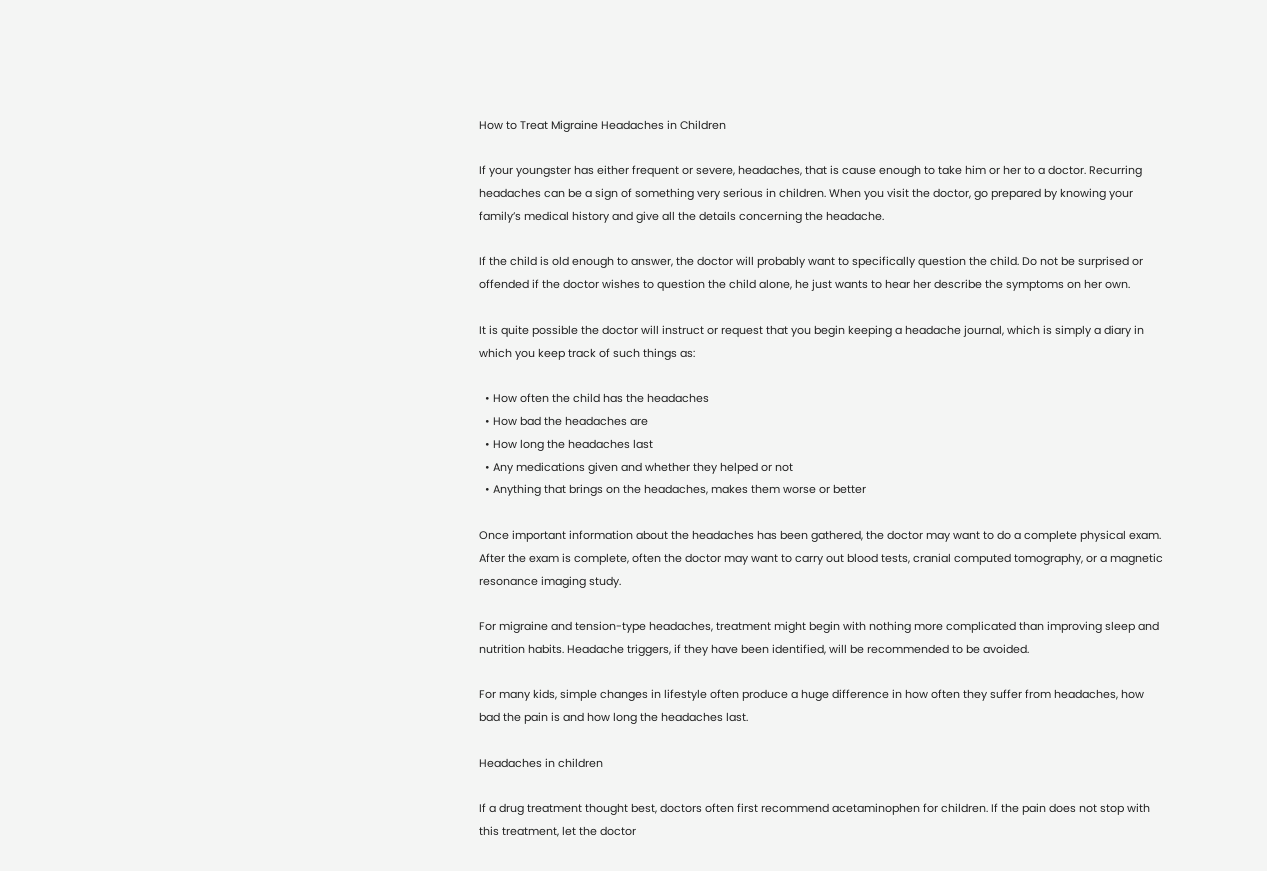How to Treat Migraine Headaches in Children

If your youngster has either frequent or severe, headaches, that is cause enough to take him or her to a doctor. Recurring headaches can be a sign of something very serious in children. When you visit the doctor, go prepared by knowing your family’s medical history and give all the details concerning the headache.

If the child is old enough to answer, the doctor will probably want to specifically question the child. Do not be surprised or offended if the doctor wishes to question the child alone, he just wants to hear her describe the symptoms on her own.

It is quite possible the doctor will instruct or request that you begin keeping a headache journal, which is simply a diary in which you keep track of such things as:

  • How often the child has the headaches
  • How bad the headaches are
  • How long the headaches last
  • Any medications given and whether they helped or not
  • Anything that brings on the headaches, makes them worse or better

Once important information about the headaches has been gathered, the doctor may want to do a complete physical exam.  After the exam is complete, often the doctor may want to carry out blood tests, cranial computed tomography, or a magnetic resonance imaging study.

For migraine and tension-type headaches, treatment might begin with nothing more complicated than improving sleep and nutrition habits. Headache triggers, if they have been identified, will be recommended to be avoided.

For many kids, simple changes in lifestyle often produce a huge difference in how often they suffer from headaches, how bad the pain is and how long the headaches last.

Headaches in children

If a drug treatment thought best, doctors often first recommend acetaminophen for children. If the pain does not stop with this treatment, let the doctor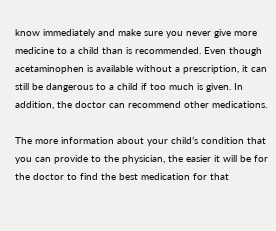know immediately and make sure you never give more medicine to a child than is recommended. Even though acetaminophen is available without a prescription, it can still be dangerous to a child if too much is given. In addition, the doctor can recommend other medications.

The more information about your child’s condition that you can provide to the physician, the easier it will be for the doctor to find the best medication for that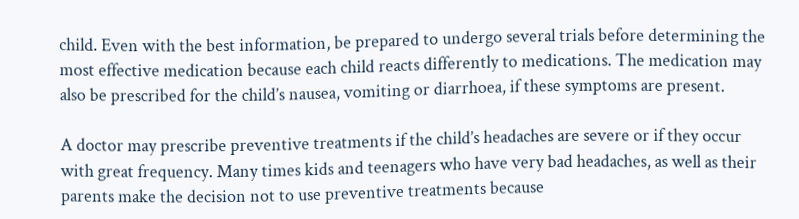child. Even with the best information, be prepared to undergo several trials before determining the most effective medication because each child reacts differently to medications. The medication may also be prescribed for the child’s nausea, vomiting or diarrhoea, if these symptoms are present.

A doctor may prescribe preventive treatments if the child’s headaches are severe or if they occur with great frequency. Many times kids and teenagers who have very bad headaches, as well as their parents make the decision not to use preventive treatments because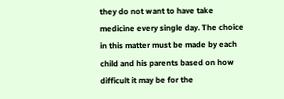they do not want to have take medicine every single day. The choice in this matter must be made by each child and his parents based on how difficult it may be for the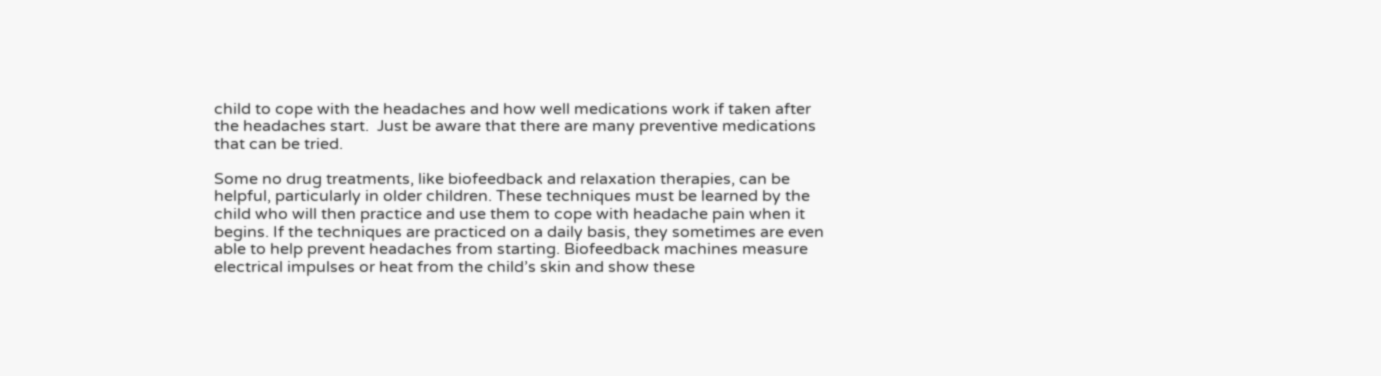child to cope with the headaches and how well medications work if taken after the headaches start.  Just be aware that there are many preventive medications that can be tried.

Some no drug treatments, like biofeedback and relaxation therapies, can be helpful, particularly in older children. These techniques must be learned by the child who will then practice and use them to cope with headache pain when it begins. If the techniques are practiced on a daily basis, they sometimes are even able to help prevent headaches from starting. Biofeedback machines measure electrical impulses or heat from the child’s skin and show these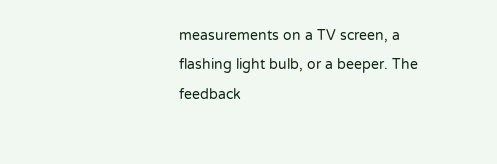measurements on a TV screen, a flashing light bulb, or a beeper. The feedback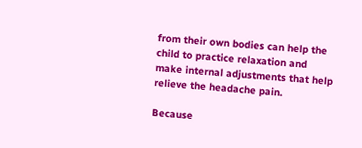from their own bodies can help the child to practice relaxation and make internal adjustments that help relieve the headache pain.

Because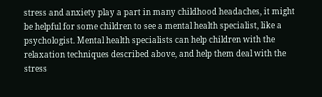stress and anxiety play a part in many childhood headaches, it might be helpful for some children to see a mental health specialist, like a psychologist. Mental health specialists can help children with the relaxation techniques described above, and help them deal with the stress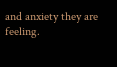and anxiety they are feeling.